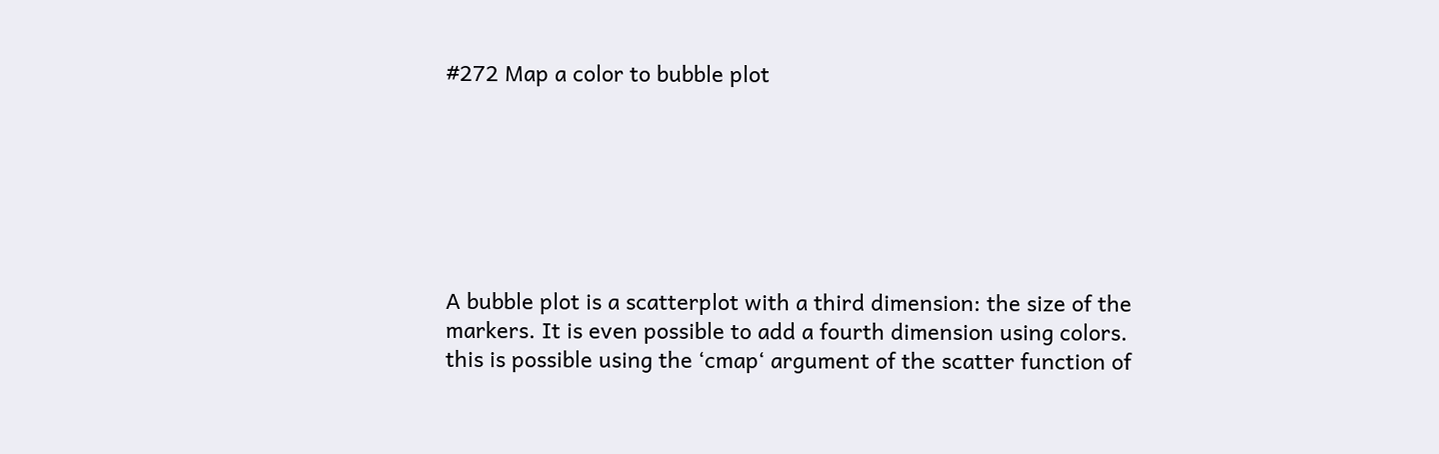#272 Map a color to bubble plot







A bubble plot is a scatterplot with a third dimension: the size of the markers. It is even possible to add a fourth dimension using colors. this is possible using the ‘cmap‘ argument of the scatter function of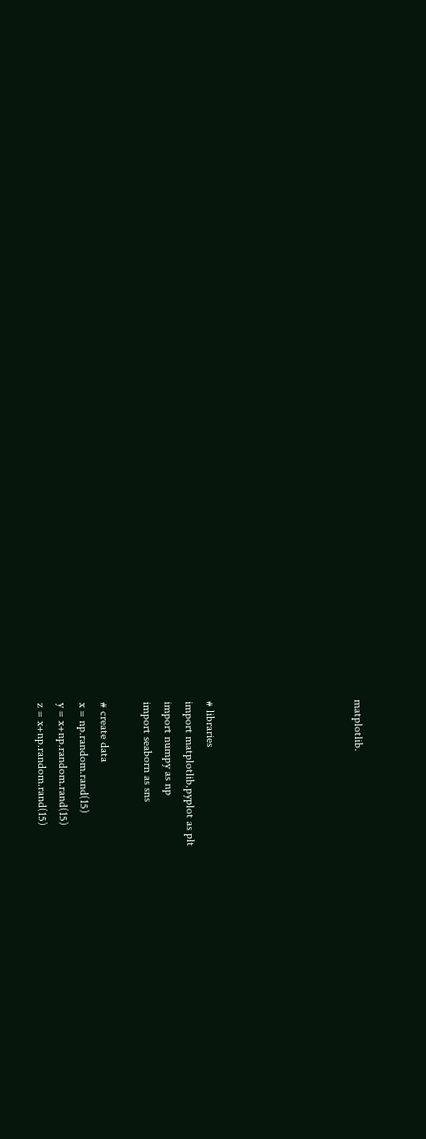matplotlib.






# libraries
import matplotlib.pyplot as plt
import numpy as np
import seaborn as sns

# create data
x = np.random.rand(15)
y = x+np.random.rand(15)
z = x+np.random.rand(15)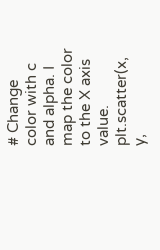# Change color with c and alpha. I map the color to the X axis value.
plt.scatter(x, y,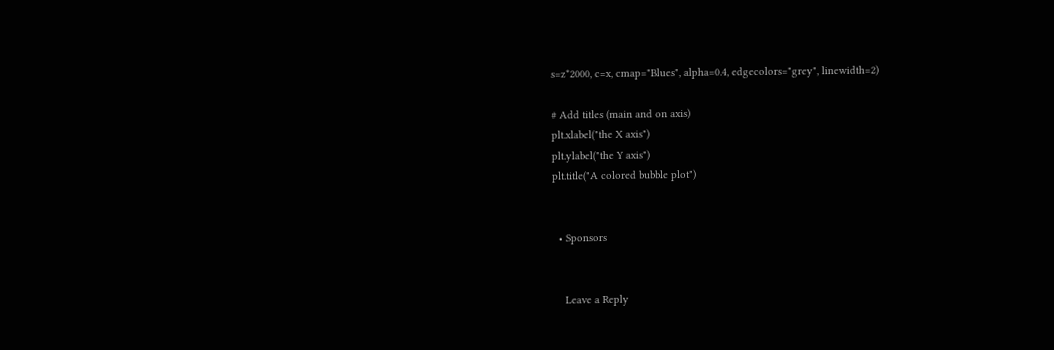s=z*2000, c=x, cmap="Blues", alpha=0.4, edgecolors="grey", linewidth=2)

# Add titles (main and on axis)
plt.xlabel("the X axis")
plt.ylabel("the Y axis")
plt.title("A colored bubble plot")


  • Sponsors


    Leave a Reply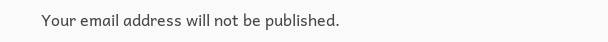Your email address will not be published.